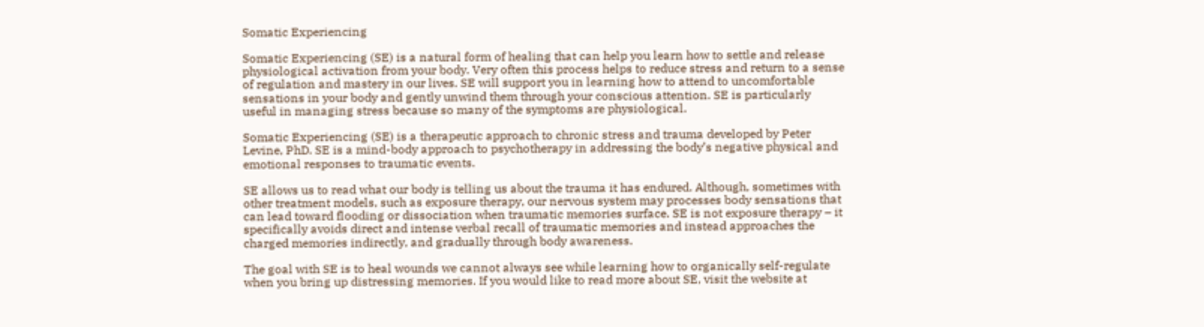Somatic Experiencing

Somatic Experiencing (SE) is a natural form of healing that can help you learn how to settle and release physiological activation from your body. Very often this process helps to reduce stress and return to a sense of regulation and mastery in our lives. SE will support you in learning how to attend to uncomfortable sensations in your body and gently unwind them through your conscious attention. SE is particularly useful in managing stress because so many of the symptoms are physiological.

Somatic Experiencing (SE) is a therapeutic approach to chronic stress and trauma developed by Peter Levine, PhD. SE is a mind-body approach to psychotherapy in addressing the body’s negative physical and emotional responses to traumatic events.

SE allows us to read what our body is telling us about the trauma it has endured. Although, sometimes with other treatment models, such as exposure therapy, our nervous system may processes body sensations that can lead toward flooding or dissociation when traumatic memories surface. SE is not exposure therapy – it specifically avoids direct and intense verbal recall of traumatic memories and instead approaches the charged memories indirectly, and gradually through body awareness.

The goal with SE is to heal wounds we cannot always see while learning how to organically self-regulate when you bring up distressing memories. If you would like to read more about SE, visit the website at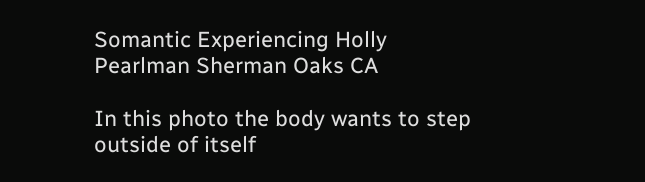Somantic Experiencing Holly Pearlman Sherman Oaks CA

In this photo the body wants to step outside of itself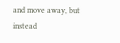and move away, but instead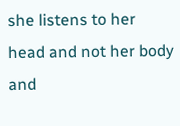she listens to her head and not her body and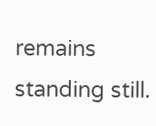remains standing still.